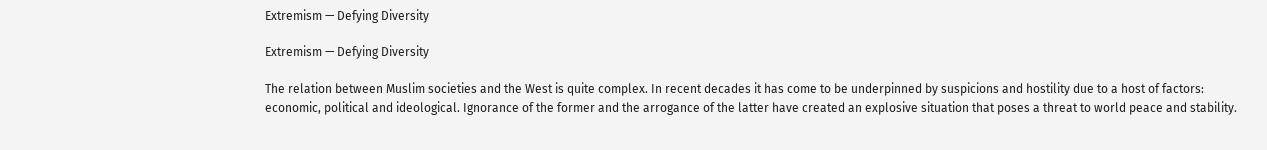Extremism — Defying Diversity

Extremism — Defying Diversity

The relation between Muslim societies and the West is quite complex. In recent decades it has come to be underpinned by suspicions and hostility due to a host of factors: economic, political and ideological. Ignorance of the former and the arrogance of the latter have created an explosive situation that poses a threat to world peace and stability.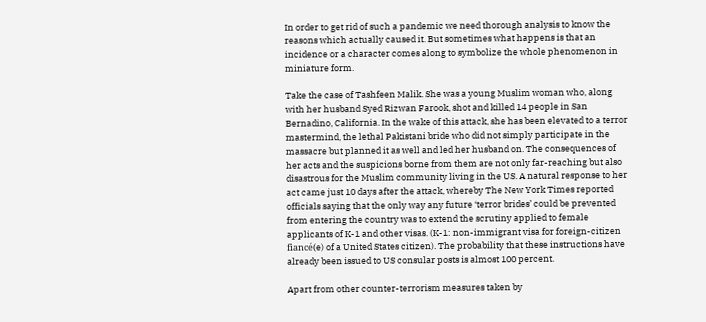In order to get rid of such a pandemic we need thorough analysis to know the reasons which actually caused it. But sometimes what happens is that an incidence or a character comes along to symbolize the whole phenomenon in miniature form.

Take the case of Tashfeen Malik. She was a young Muslim woman who, along with her husband Syed Rizwan Farook, shot and killed 14 people in San Bernadino, California. In the wake of this attack, she has been elevated to a terror mastermind, the lethal Pakistani bride who did not simply participate in the massacre but planned it as well and led her husband on. The consequences of her acts and the suspicions borne from them are not only far-reaching but also disastrous for the Muslim community living in the US. A natural response to her act came just 10 days after the attack, whereby The New York Times reported officials saying that the only way any future ‘terror brides’ could be prevented from entering the country was to extend the scrutiny applied to female applicants of K-1 and other visas. (K-1: non-immigrant visa for foreign-citizen fiancé(e) of a United States citizen). The probability that these instructions have already been issued to US consular posts is almost 100 percent.

Apart from other counter-terrorism measures taken by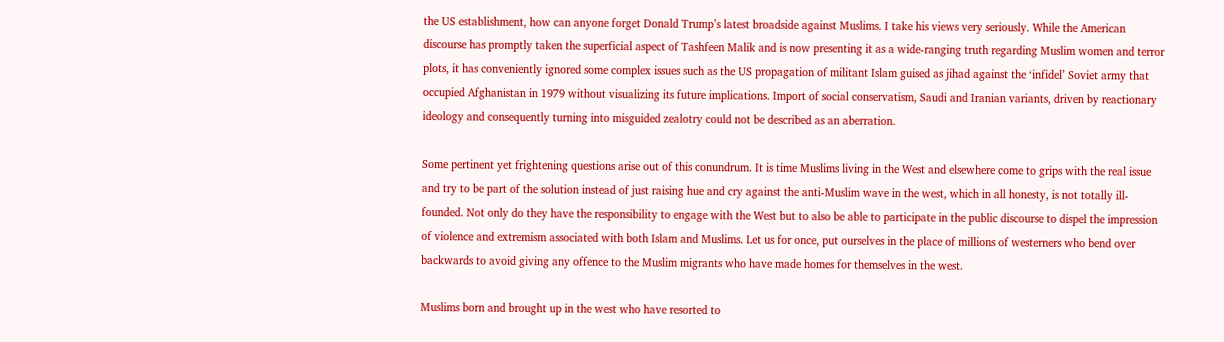the US establishment, how can anyone forget Donald Trump’s latest broadside against Muslims. I take his views very seriously. While the American discourse has promptly taken the superficial aspect of Tashfeen Malik and is now presenting it as a wide-ranging truth regarding Muslim women and terror plots, it has conveniently ignored some complex issues such as the US propagation of militant Islam guised as jihad against the ‘infidel’ Soviet army that occupied Afghanistan in 1979 without visualizing its future implications. Import of social conservatism, Saudi and Iranian variants, driven by reactionary ideology and consequently turning into misguided zealotry could not be described as an aberration.

Some pertinent yet frightening questions arise out of this conundrum. It is time Muslims living in the West and elsewhere come to grips with the real issue and try to be part of the solution instead of just raising hue and cry against the anti-Muslim wave in the west, which in all honesty, is not totally ill-founded. Not only do they have the responsibility to engage with the West but to also be able to participate in the public discourse to dispel the impression of violence and extremism associated with both Islam and Muslims. Let us for once, put ourselves in the place of millions of westerners who bend over backwards to avoid giving any offence to the Muslim migrants who have made homes for themselves in the west.

Muslims born and brought up in the west who have resorted to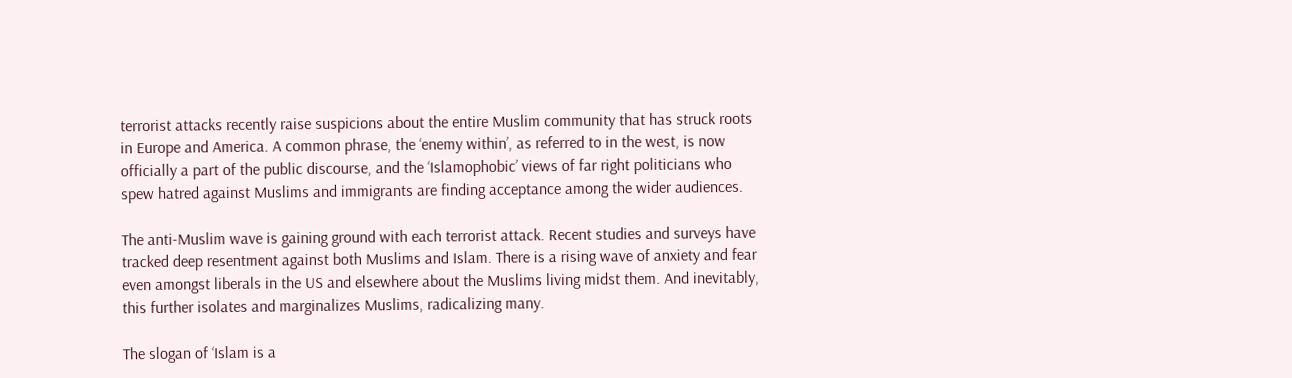terrorist attacks recently raise suspicions about the entire Muslim community that has struck roots in Europe and America. A common phrase, the ‘enemy within’, as referred to in the west, is now officially a part of the public discourse, and the ‘Islamophobic’ views of far right politicians who spew hatred against Muslims and immigrants are finding acceptance among the wider audiences.

The anti-Muslim wave is gaining ground with each terrorist attack. Recent studies and surveys have tracked deep resentment against both Muslims and Islam. There is a rising wave of anxiety and fear even amongst liberals in the US and elsewhere about the Muslims living midst them. And inevitably, this further isolates and marginalizes Muslims, radicalizing many.

The slogan of ‘Islam is a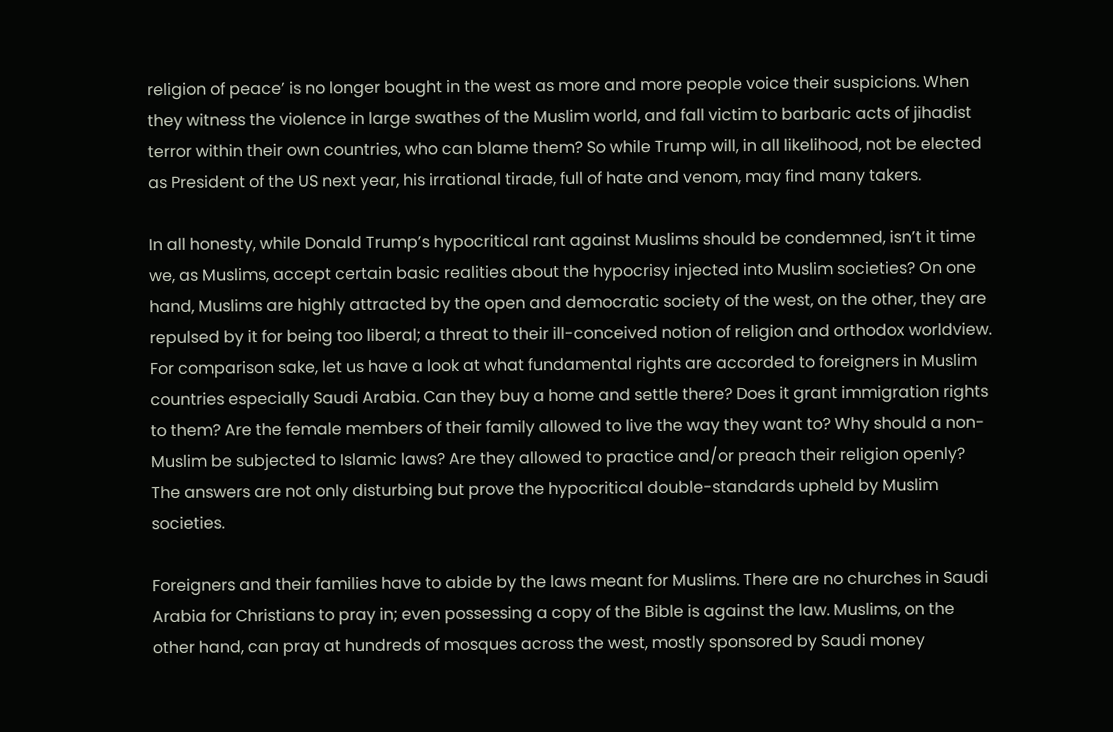religion of peace’ is no longer bought in the west as more and more people voice their suspicions. When they witness the violence in large swathes of the Muslim world, and fall victim to barbaric acts of jihadist terror within their own countries, who can blame them? So while Trump will, in all likelihood, not be elected as President of the US next year, his irrational tirade, full of hate and venom, may find many takers.

In all honesty, while Donald Trump’s hypocritical rant against Muslims should be condemned, isn’t it time we, as Muslims, accept certain basic realities about the hypocrisy injected into Muslim societies? On one hand, Muslims are highly attracted by the open and democratic society of the west, on the other, they are repulsed by it for being too liberal; a threat to their ill-conceived notion of religion and orthodox worldview. For comparison sake, let us have a look at what fundamental rights are accorded to foreigners in Muslim countries especially Saudi Arabia. Can they buy a home and settle there? Does it grant immigration rights to them? Are the female members of their family allowed to live the way they want to? Why should a non-Muslim be subjected to Islamic laws? Are they allowed to practice and/or preach their religion openly? The answers are not only disturbing but prove the hypocritical double-standards upheld by Muslim societies.

Foreigners and their families have to abide by the laws meant for Muslims. There are no churches in Saudi Arabia for Christians to pray in; even possessing a copy of the Bible is against the law. Muslims, on the other hand, can pray at hundreds of mosques across the west, mostly sponsored by Saudi money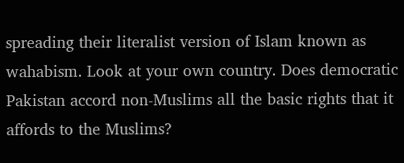spreading their literalist version of Islam known as wahabism. Look at your own country. Does democratic Pakistan accord non-Muslims all the basic rights that it affords to the Muslims?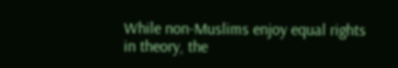While non-Muslims enjoy equal rights in theory, the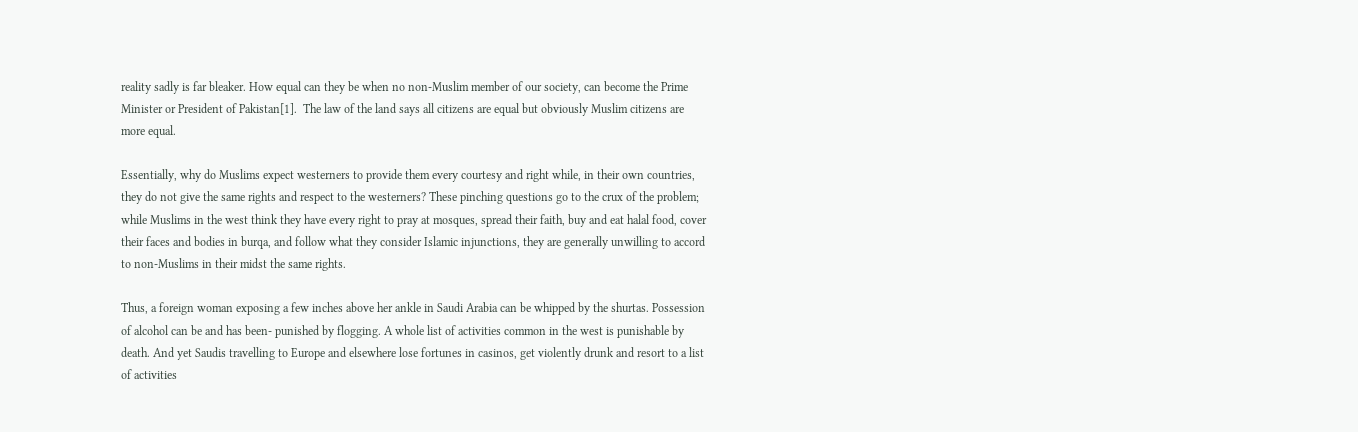reality sadly is far bleaker. How equal can they be when no non-Muslim member of our society, can become the Prime Minister or President of Pakistan[1].  The law of the land says all citizens are equal but obviously Muslim citizens are more equal.

Essentially, why do Muslims expect westerners to provide them every courtesy and right while, in their own countries, they do not give the same rights and respect to the westerners? These pinching questions go to the crux of the problem; while Muslims in the west think they have every right to pray at mosques, spread their faith, buy and eat halal food, cover their faces and bodies in burqa, and follow what they consider Islamic injunctions, they are generally unwilling to accord to non-Muslims in their midst the same rights.

Thus, a foreign woman exposing a few inches above her ankle in Saudi Arabia can be whipped by the shurtas. Possession of alcohol can be and has been- punished by flogging. A whole list of activities common in the west is punishable by death. And yet Saudis travelling to Europe and elsewhere lose fortunes in casinos, get violently drunk and resort to a list of activities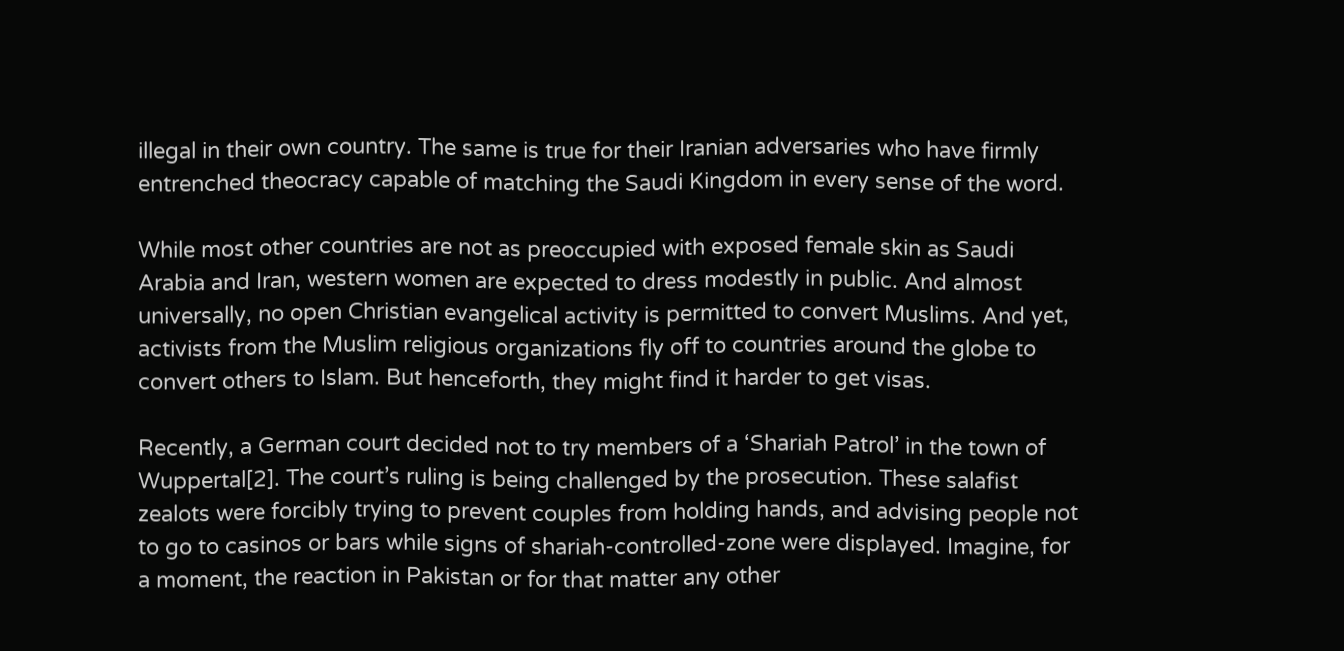illegal in their own country. The same is true for their Iranian adversaries who have firmly entrenched theocracy capable of matching the Saudi Kingdom in every sense of the word.

While most other countries are not as preoccupied with exposed female skin as Saudi Arabia and Iran, western women are expected to dress modestly in public. And almost universally, no open Christian evangelical activity is permitted to convert Muslims. And yet, activists from the Muslim religious organizations fly off to countries around the globe to convert others to Islam. But henceforth, they might find it harder to get visas.

Recently, a German court decided not to try members of a ‘Shariah Patrol’ in the town of Wuppertal[2]. The court’s ruling is being challenged by the prosecution. These salafist zealots were forcibly trying to prevent couples from holding hands, and advising people not to go to casinos or bars while signs of shariah-controlled-zone were displayed. Imagine, for a moment, the reaction in Pakistan or for that matter any other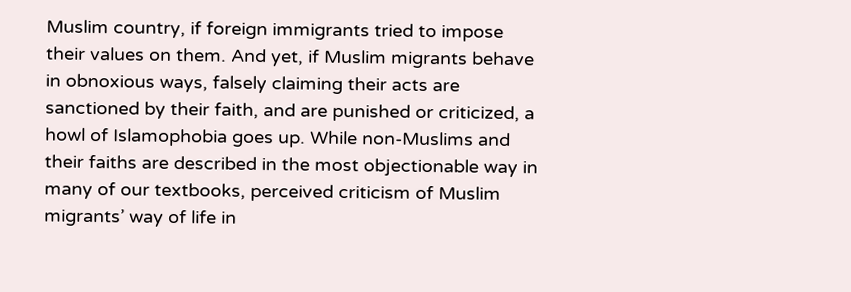Muslim country, if foreign immigrants tried to impose their values on them. And yet, if Muslim migrants behave in obnoxious ways, falsely claiming their acts are sanctioned by their faith, and are punished or criticized, a howl of Islamophobia goes up. While non-Muslims and their faiths are described in the most objectionable way in many of our textbooks, perceived criticism of Muslim migrants’ way of life in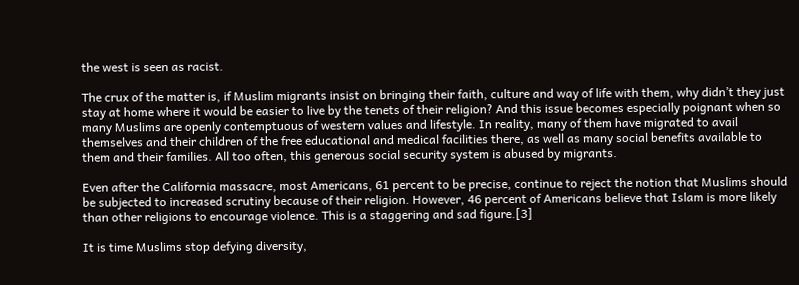the west is seen as racist.

The crux of the matter is, if Muslim migrants insist on bringing their faith, culture and way of life with them, why didn’t they just stay at home where it would be easier to live by the tenets of their religion? And this issue becomes especially poignant when so many Muslims are openly contemptuous of western values and lifestyle. In reality, many of them have migrated to avail themselves and their children of the free educational and medical facilities there, as well as many social benefits available to them and their families. All too often, this generous social security system is abused by migrants.

Even after the California massacre, most Americans, 61 percent to be precise, continue to reject the notion that Muslims should be subjected to increased scrutiny because of their religion. However, 46 percent of Americans believe that Islam is more likely than other religions to encourage violence. This is a staggering and sad figure.[3]

It is time Muslims stop defying diversity,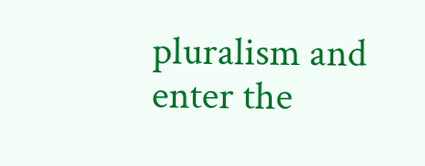pluralism and enter the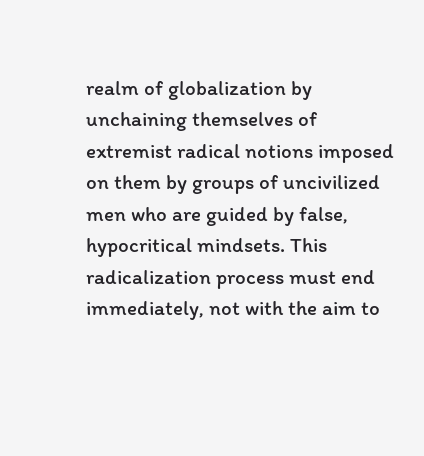realm of globalization by unchaining themselves of extremist radical notions imposed on them by groups of uncivilized men who are guided by false, hypocritical mindsets. This radicalization process must end immediately, not with the aim to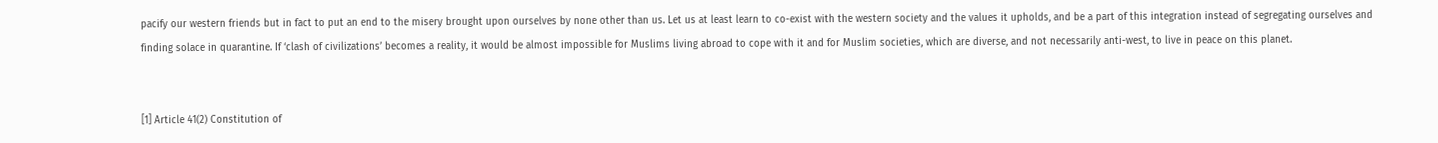pacify our western friends but in fact to put an end to the misery brought upon ourselves by none other than us. Let us at least learn to co-exist with the western society and the values it upholds, and be a part of this integration instead of segregating ourselves and finding solace in quarantine. If ‘clash of civilizations’ becomes a reality, it would be almost impossible for Muslims living abroad to cope with it and for Muslim societies, which are diverse, and not necessarily anti-west, to live in peace on this planet.


[1] Article 41(2) Constitution of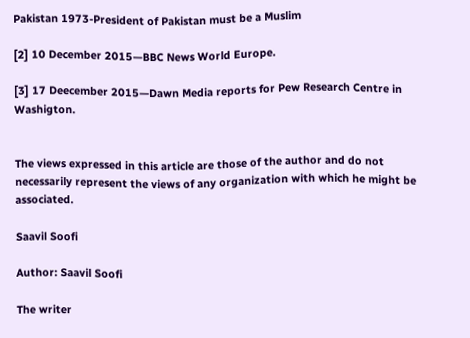Pakistan 1973-President of Pakistan must be a Muslim

[2] 10 December 2015—BBC News World Europe.

[3] 17 Deecember 2015—Dawn Media reports for Pew Research Centre in Washigton.


The views expressed in this article are those of the author and do not necessarily represent the views of any organization with which he might be associated.

Saavil Soofi

Author: Saavil Soofi

The writer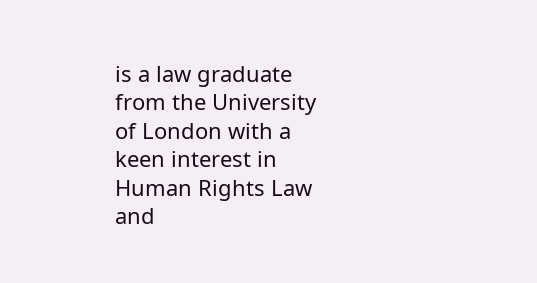is a law graduate from the University of London with a keen interest in Human Rights Law and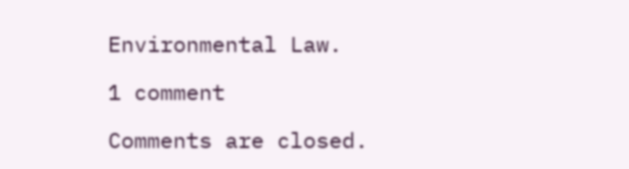Environmental Law.

1 comment

Comments are closed.